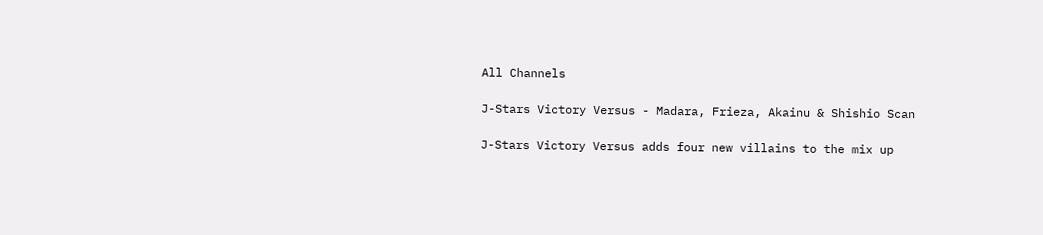All Channels

J-Stars Victory Versus - Madara, Frieza, Akainu & Shishio Scan

J-Stars Victory Versus adds four new villains to the mix up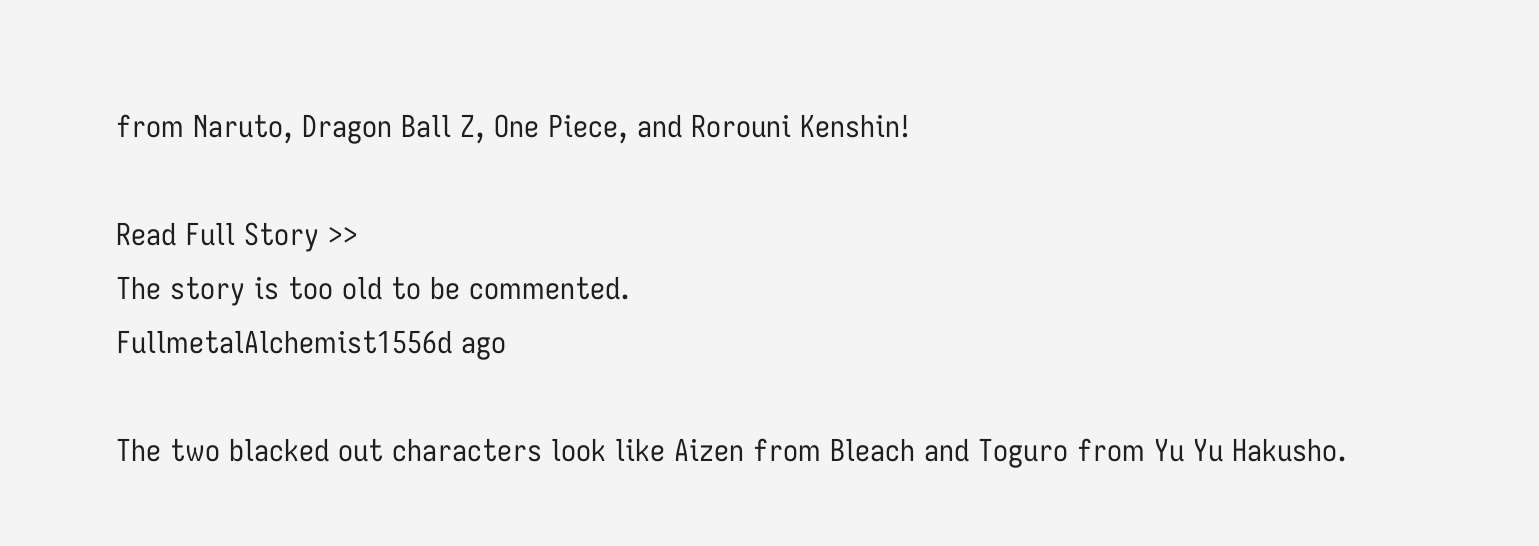from Naruto, Dragon Ball Z, One Piece, and Rorouni Kenshin!

Read Full Story >>
The story is too old to be commented.
FullmetalAlchemist1556d ago

The two blacked out characters look like Aizen from Bleach and Toguro from Yu Yu Hakusho.